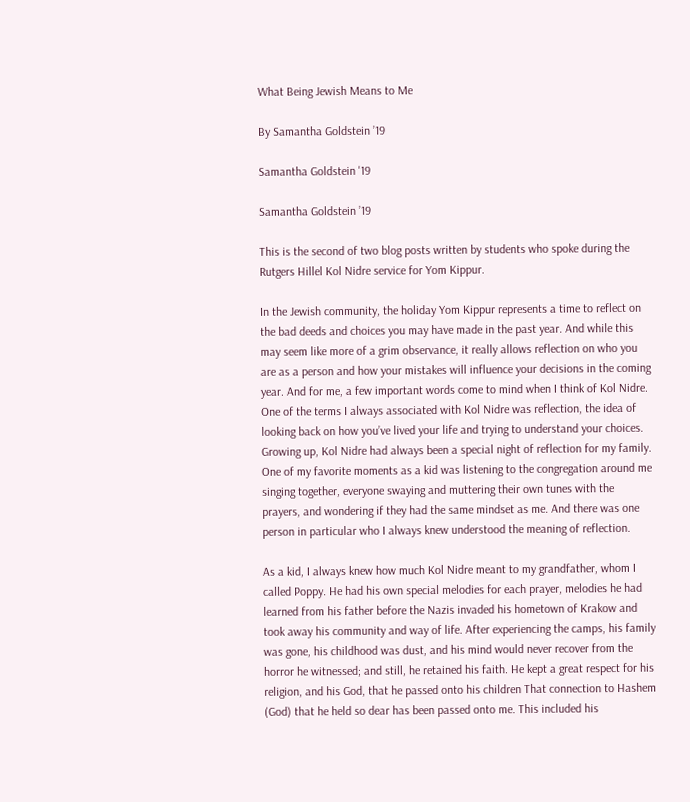What Being Jewish Means to Me

By Samantha Goldstein ’19

Samantha Goldstein '19

Samantha Goldstein ’19

This is the second of two blog posts written by students who spoke during the Rutgers Hillel Kol Nidre service for Yom Kippur.

In the Jewish community, the holiday Yom Kippur represents a time to reflect on the bad deeds and choices you may have made in the past year. And while this may seem like more of a grim observance, it really allows reflection on who you are as a person and how your mistakes will influence your decisions in the coming year. And for me, a few important words come to mind when I think of Kol Nidre. One of the terms I always associated with Kol Nidre was reflection, the idea of looking back on how you’ve lived your life and trying to understand your choices.  Growing up, Kol Nidre had always been a special night of reflection for my family. One of my favorite moments as a kid was listening to the congregation around me singing together, everyone swaying and muttering their own tunes with the prayers, and wondering if they had the same mindset as me. And there was one person in particular who I always knew understood the meaning of reflection.

As a kid, I always knew how much Kol Nidre meant to my grandfather, whom I called Poppy. He had his own special melodies for each prayer, melodies he had learned from his father before the Nazis invaded his hometown of Krakow and took away his community and way of life. After experiencing the camps, his family was gone, his childhood was dust, and his mind would never recover from the horror he witnessed; and still, he retained his faith. He kept a great respect for his religion, and his God, that he passed onto his children That connection to Hashem (God) that he held so dear has been passed onto me. This included his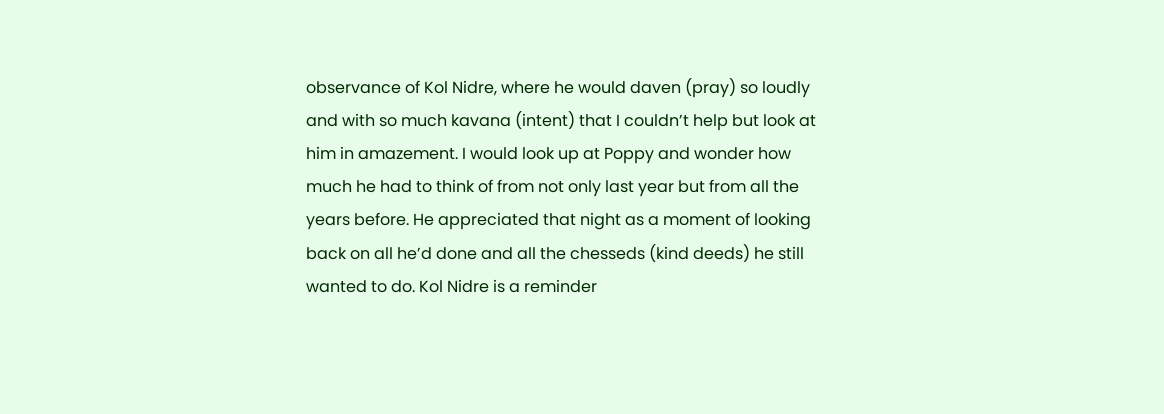observance of Kol Nidre, where he would daven (pray) so loudly and with so much kavana (intent) that I couldn’t help but look at him in amazement. I would look up at Poppy and wonder how much he had to think of from not only last year but from all the years before. He appreciated that night as a moment of looking back on all he’d done and all the chesseds (kind deeds) he still wanted to do. Kol Nidre is a reminder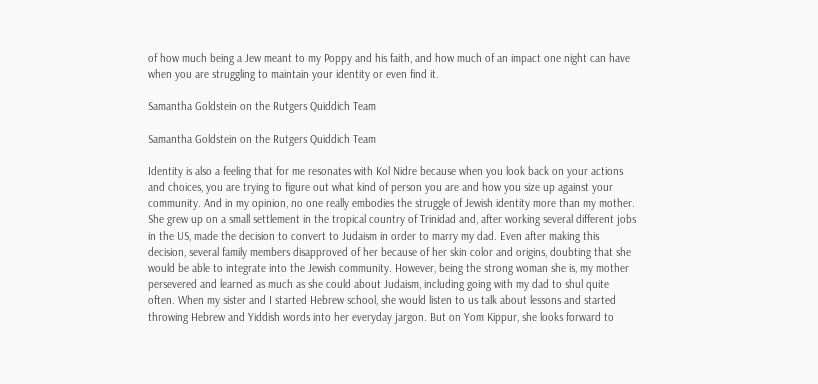of how much being a Jew meant to my Poppy and his faith, and how much of an impact one night can have when you are struggling to maintain your identity or even find it.

Samantha Goldstein on the Rutgers Quiddich Team

Samantha Goldstein on the Rutgers Quiddich Team

Identity is also a feeling that for me resonates with Kol Nidre because when you look back on your actions and choices, you are trying to figure out what kind of person you are and how you size up against your community. And in my opinion, no one really embodies the struggle of Jewish identity more than my mother. She grew up on a small settlement in the tropical country of Trinidad and, after working several different jobs in the US, made the decision to convert to Judaism in order to marry my dad. Even after making this decision, several family members disapproved of her because of her skin color and origins, doubting that she would be able to integrate into the Jewish community. However, being the strong woman she is, my mother persevered and learned as much as she could about Judaism, including going with my dad to shul quite often. When my sister and I started Hebrew school, she would listen to us talk about lessons and started throwing Hebrew and Yiddish words into her everyday jargon. But on Yom Kippur, she looks forward to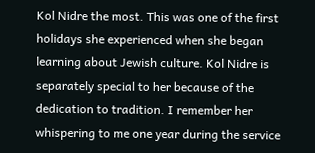Kol Nidre the most. This was one of the first holidays she experienced when she began learning about Jewish culture. Kol Nidre is separately special to her because of the dedication to tradition. I remember her whispering to me one year during the service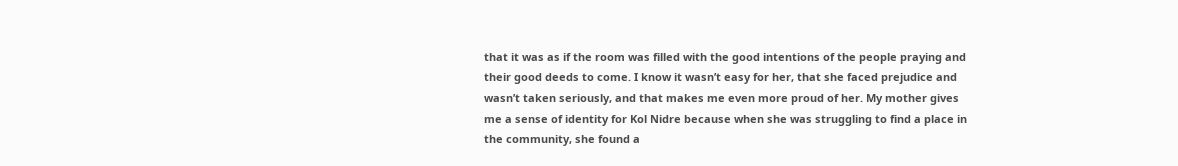that it was as if the room was filled with the good intentions of the people praying and their good deeds to come. I know it wasn’t easy for her, that she faced prejudice and wasn’t taken seriously, and that makes me even more proud of her. My mother gives me a sense of identity for Kol Nidre because when she was struggling to find a place in the community, she found a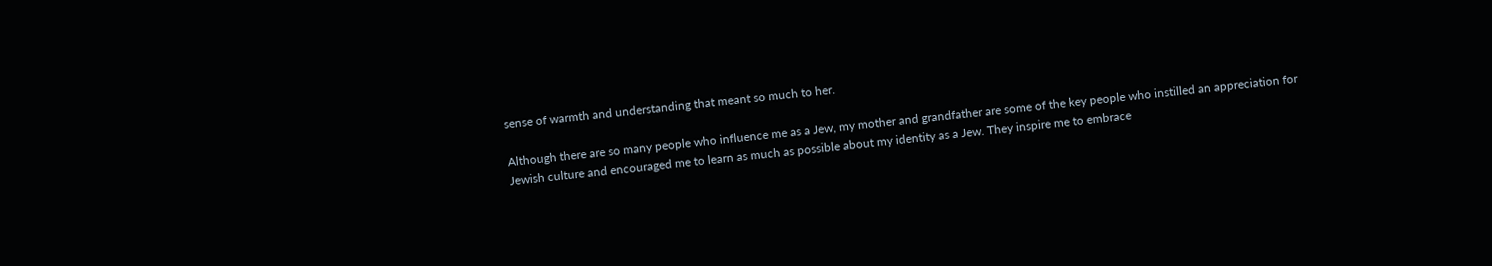sense of warmth and understanding that meant so much to her.

Although there are so many people who influence me as a Jew, my mother and grandfather are some of the key people who instilled an appreciation for Jewish culture and encouraged me to learn as much as possible about my identity as a Jew. They inspire me to embrace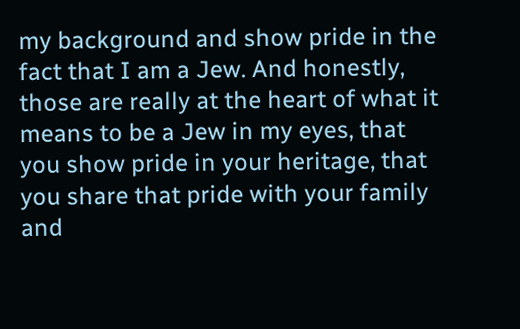my background and show pride in the fact that I am a Jew. And honestly, those are really at the heart of what it means to be a Jew in my eyes, that you show pride in your heritage, that you share that pride with your family and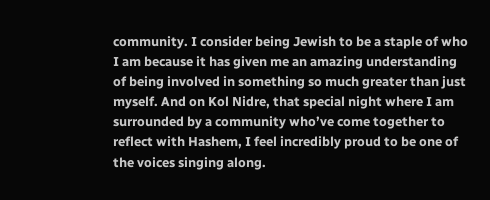community. I consider being Jewish to be a staple of who I am because it has given me an amazing understanding of being involved in something so much greater than just myself. And on Kol Nidre, that special night where I am surrounded by a community who’ve come together to reflect with Hashem, I feel incredibly proud to be one of the voices singing along.